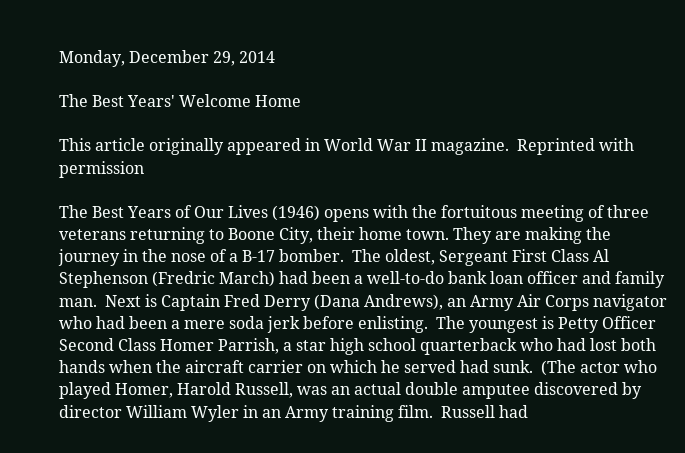Monday, December 29, 2014

The Best Years' Welcome Home

This article originally appeared in World War II magazine.  Reprinted with permission

The Best Years of Our Lives (1946) opens with the fortuitous meeting of three veterans returning to Boone City, their home town. They are making the journey in the nose of a B-17 bomber.  The oldest, Sergeant First Class Al Stephenson (Fredric March) had been a well-to-do bank loan officer and family man.  Next is Captain Fred Derry (Dana Andrews), an Army Air Corps navigator who had been a mere soda jerk before enlisting.  The youngest is Petty Officer Second Class Homer Parrish, a star high school quarterback who had lost both hands when the aircraft carrier on which he served had sunk.  (The actor who played Homer, Harold Russell, was an actual double amputee discovered by director William Wyler in an Army training film.  Russell had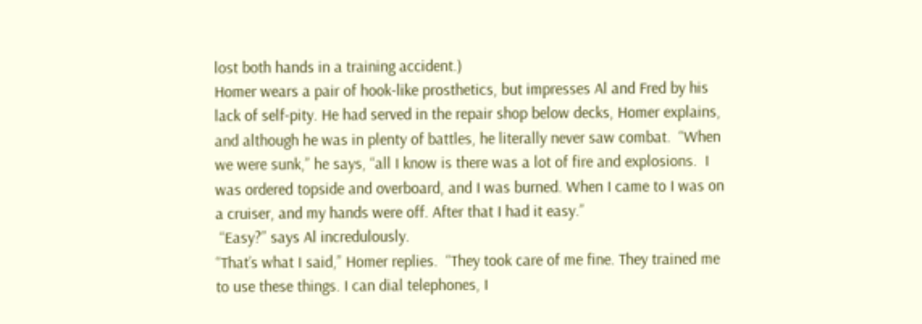lost both hands in a training accident.)
Homer wears a pair of hook-like prosthetics, but impresses Al and Fred by his lack of self-pity. He had served in the repair shop below decks, Homer explains, and although he was in plenty of battles, he literally never saw combat.  “When we were sunk,” he says, “all I know is there was a lot of fire and explosions.  I was ordered topside and overboard, and I was burned. When I came to I was on a cruiser, and my hands were off. After that I had it easy.”
 “Easy?” says Al incredulously.
“That’s what I said,” Homer replies.  “They took care of me fine. They trained me to use these things. I can dial telephones, I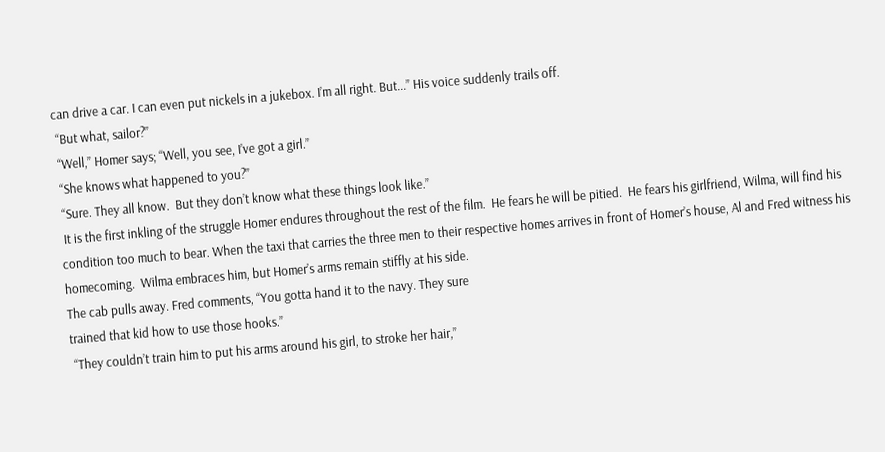can drive a car. I can even put nickels in a jukebox. I’m all right. But...” His voice suddenly trails off.
 “But what, sailor?”
 “Well,” Homer says; “Well, you see, I’ve got a girl.”
 “She knows what happened to you?”
 “Sure. They all know.  But they don’t know what these things look like.”
 It is the first inkling of the struggle Homer endures throughout the rest of the film.  He fears he will be pitied.  He fears his girlfriend, Wilma, will find his condition too much to bear. When the taxi that carries the three men to their respective homes arrives in front of Homer’s house, Al and Fred witness his homecoming.  Wilma embraces him, but Homer’s arms remain stiffly at his side.
The cab pulls away. Fred comments, “You gotta hand it to the navy. They sure
trained that kid how to use those hooks.”
 “They couldn’t train him to put his arms around his girl, to stroke her hair,”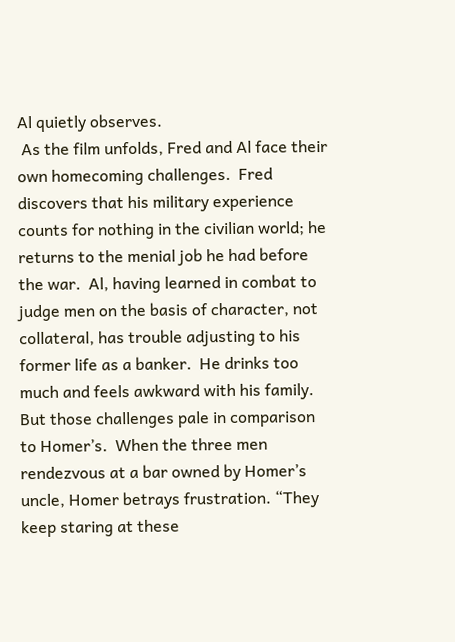Al quietly observes.
 As the film unfolds, Fred and Al face their own homecoming challenges.  Fred discovers that his military experience counts for nothing in the civilian world; he returns to the menial job he had before the war.  Al, having learned in combat to judge men on the basis of character, not collateral, has trouble adjusting to his former life as a banker.  He drinks too much and feels awkward with his family. But those challenges pale in comparison to Homer’s.  When the three men rendezvous at a bar owned by Homer’s uncle, Homer betrays frustration. “They keep staring at these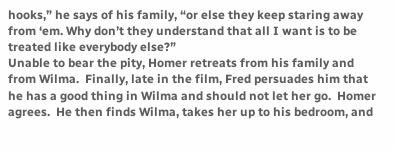hooks,” he says of his family, “or else they keep staring away from ‘em. Why don’t they understand that all I want is to be treated like everybody else?”
Unable to bear the pity, Homer retreats from his family and from Wilma.  Finally, late in the film, Fred persuades him that he has a good thing in Wilma and should not let her go.  Homer agrees.  He then finds Wilma, takes her up to his bedroom, and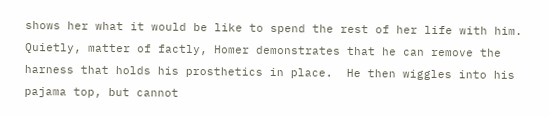shows her what it would be like to spend the rest of her life with him.
Quietly, matter of factly, Homer demonstrates that he can remove the harness that holds his prosthetics in place.  He then wiggles into his pajama top, but cannot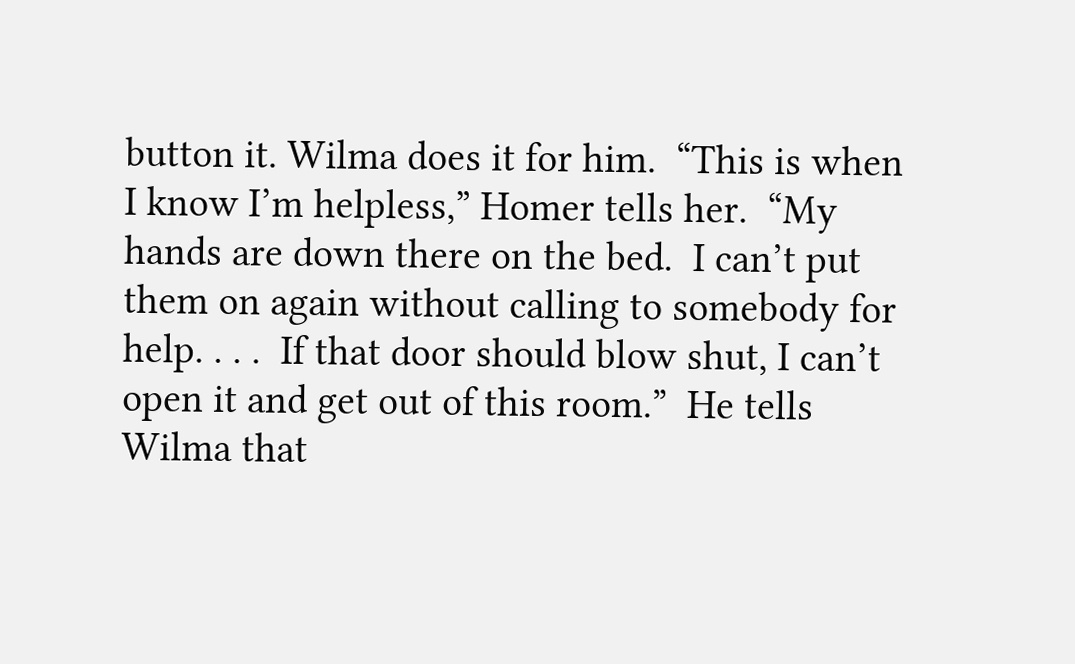button it. Wilma does it for him.  “This is when I know I’m helpless,” Homer tells her.  “My hands are down there on the bed.  I can’t put them on again without calling to somebody for help. . . .  If that door should blow shut, I can’t open it and get out of this room.”  He tells Wilma that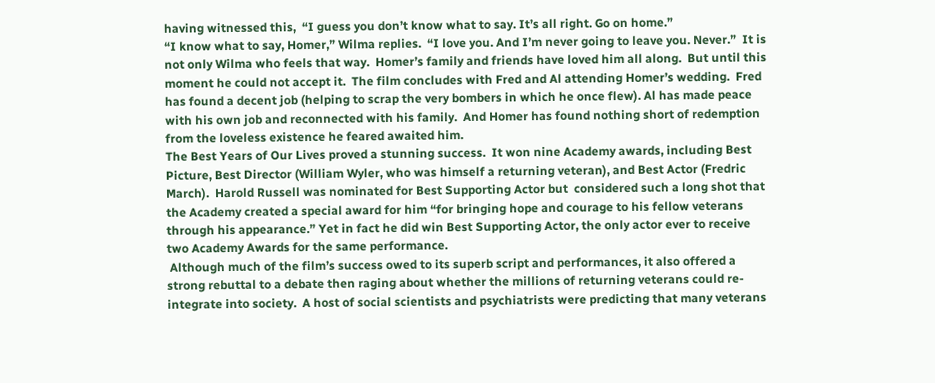having witnessed this,  “I guess you don’t know what to say. It’s all right. Go on home.”
“I know what to say, Homer,” Wilma replies.  “I love you. And I’m never going to leave you. Never.”  It is not only Wilma who feels that way.  Homer’s family and friends have loved him all along.  But until this moment he could not accept it.  The film concludes with Fred and Al attending Homer’s wedding.  Fred has found a decent job (helping to scrap the very bombers in which he once flew). Al has made peace with his own job and reconnected with his family.  And Homer has found nothing short of redemption from the loveless existence he feared awaited him.
The Best Years of Our Lives proved a stunning success.  It won nine Academy awards, including Best Picture, Best Director (William Wyler, who was himself a returning veteran), and Best Actor (Fredric March).  Harold Russell was nominated for Best Supporting Actor but  considered such a long shot that the Academy created a special award for him “for bringing hope and courage to his fellow veterans through his appearance.” Yet in fact he did win Best Supporting Actor, the only actor ever to receive two Academy Awards for the same performance.
 Although much of the film’s success owed to its superb script and performances, it also offered a strong rebuttal to a debate then raging about whether the millions of returning veterans could re-integrate into society.  A host of social scientists and psychiatrists were predicting that many veterans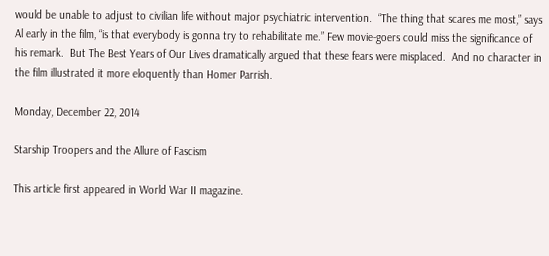would be unable to adjust to civilian life without major psychiatric intervention.  “The thing that scares me most,” says Al early in the film, “is that everybody is gonna try to rehabilitate me.” Few movie-goers could miss the significance of his remark.  But The Best Years of Our Lives dramatically argued that these fears were misplaced.  And no character in the film illustrated it more eloquently than Homer Parrish.

Monday, December 22, 2014

Starship Troopers and the Allure of Fascism

This article first appeared in World War II magazine.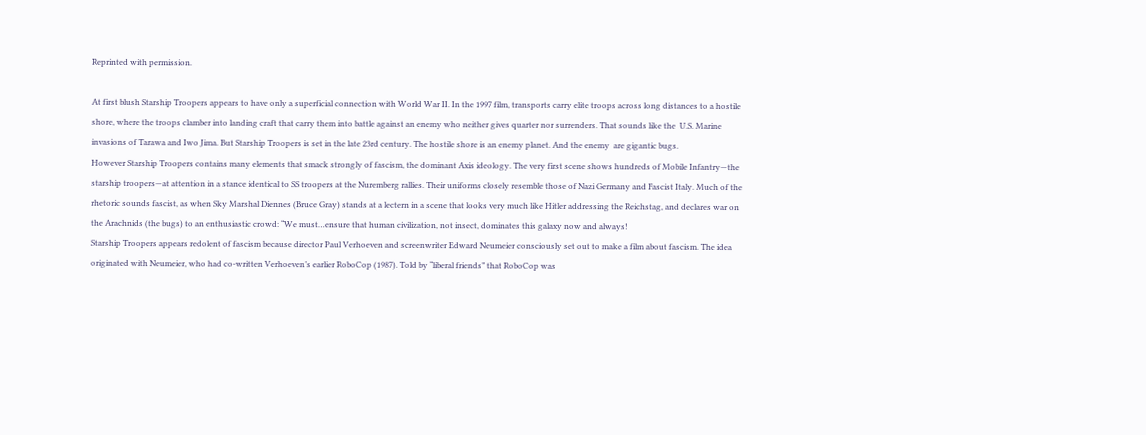Reprinted with permission.

At first blush Starship Troopers appears to have only a superficial connection with World War II. In the 1997 film, transports carry elite troops across long distances to a hostile shore, where the troops clamber into landing craft that carry them into battle against an enemy who neither gives quarter nor surrenders. That sounds like the  U.S. Marine invasions of Tarawa and Iwo Jima. But Starship Troopers is set in the late 23rd century. The hostile shore is an enemy planet. And the enemy  are gigantic bugs.
However Starship Troopers contains many elements that smack strongly of fascism, the dominant Axis ideology. The very first scene shows hundreds of Mobile Infantry—the starship troopers—at attention in a stance identical to SS troopers at the Nuremberg rallies. Their uniforms closely resemble those of Nazi Germany and Fascist Italy. Much of the rhetoric sounds fascist, as when Sky Marshal Diennes (Bruce Gray) stands at a lectern in a scene that looks very much like Hitler addressing the Reichstag, and declares war on the Arachnids (the bugs) to an enthusiastic crowd: “We must…ensure that human civilization, not insect, dominates this galaxy now and always!
Starship Troopers appears redolent of fascism because director Paul Verhoeven and screenwriter Edward Neumeier consciously set out to make a film about fascism. The idea originated with Neumeier, who had co-written Verhoeven’s earlier RoboCop (1987). Told by “liberal friends” that RoboCop was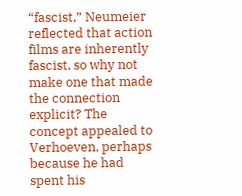“fascist,” Neumeier reflected that action films are inherently fascist, so why not make one that made the connection explicit? The concept appealed to Verhoeven, perhaps because he had spent his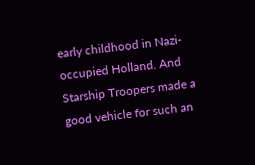early childhood in Nazi-occupied Holland. And Starship Troopers made a good vehicle for such an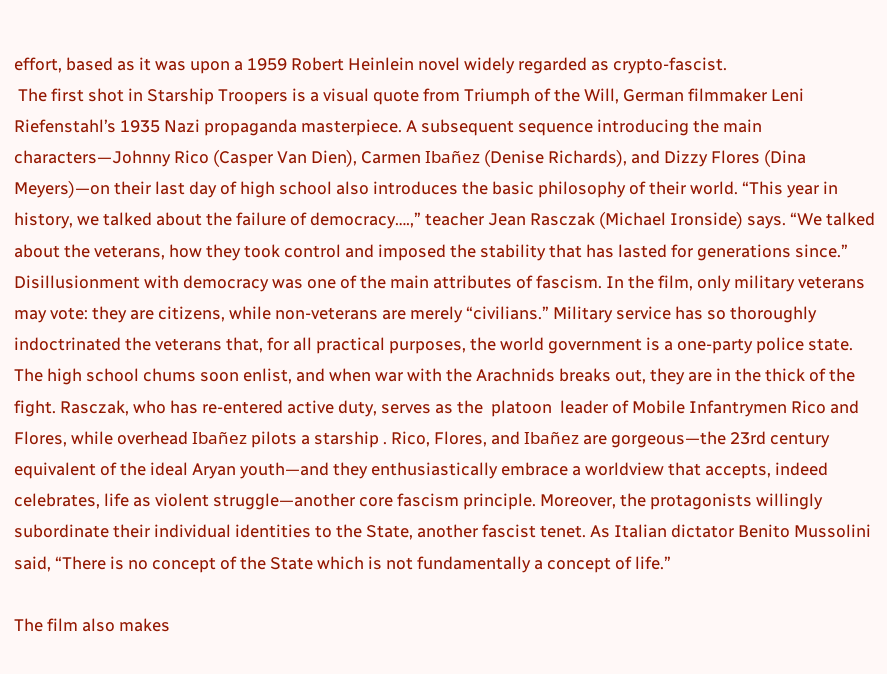effort, based as it was upon a 1959 Robert Heinlein novel widely regarded as crypto-fascist.
 The first shot in Starship Troopers is a visual quote from Triumph of the Will, German filmmaker Leni Riefenstahl’s 1935 Nazi propaganda masterpiece. A subsequent sequence introducing the main characters—Johnny Rico (Casper Van Dien), Carmen Ibañez (Denise Richards), and Dizzy Flores (Dina Meyers)—on their last day of high school also introduces the basic philosophy of their world. “This year in history, we talked about the failure of democracy….,” teacher Jean Rasczak (Michael Ironside) says. “We talked about the veterans, how they took control and imposed the stability that has lasted for generations since.” Disillusionment with democracy was one of the main attributes of fascism. In the film, only military veterans may vote: they are citizens, while non-veterans are merely “civilians.” Military service has so thoroughly indoctrinated the veterans that, for all practical purposes, the world government is a one-party police state.
The high school chums soon enlist, and when war with the Arachnids breaks out, they are in the thick of the fight. Rasczak, who has re-entered active duty, serves as the  platoon  leader of Mobile Infantrymen Rico and Flores, while overhead Ibañez pilots a starship . Rico, Flores, and Ibañez are gorgeous—the 23rd century equivalent of the ideal Aryan youth—and they enthusiastically embrace a worldview that accepts, indeed celebrates, life as violent struggle—another core fascism principle. Moreover, the protagonists willingly subordinate their individual identities to the State, another fascist tenet. As Italian dictator Benito Mussolini said, “There is no concept of the State which is not fundamentally a concept of life.”

The film also makes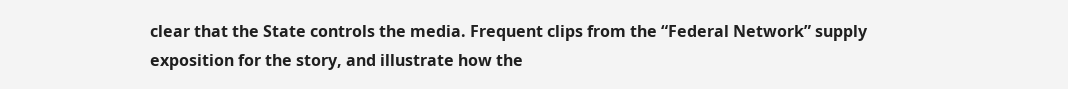clear that the State controls the media. Frequent clips from the “Federal Network” supply exposition for the story, and illustrate how the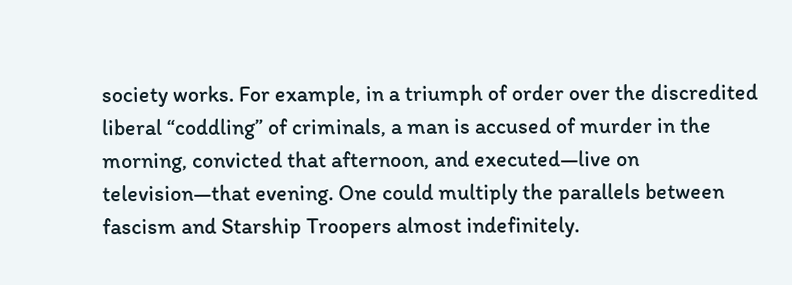society works. For example, in a triumph of order over the discredited liberal “coddling” of criminals, a man is accused of murder in the morning, convicted that afternoon, and executed—live on television—that evening. One could multiply the parallels between fascism and Starship Troopers almost indefinitely.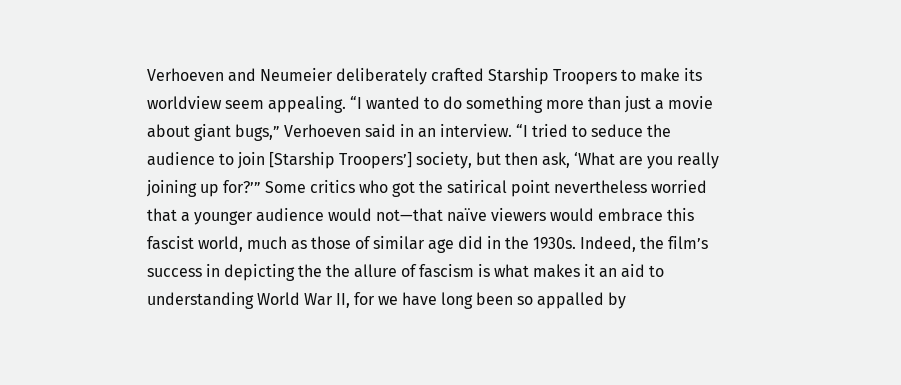Verhoeven and Neumeier deliberately crafted Starship Troopers to make its worldview seem appealing. “I wanted to do something more than just a movie about giant bugs,” Verhoeven said in an interview. “I tried to seduce the audience to join [Starship Troopers’] society, but then ask, ‘What are you really joining up for?’” Some critics who got the satirical point nevertheless worried that a younger audience would not—that naïve viewers would embrace this fascist world, much as those of similar age did in the 1930s. Indeed, the film’s success in depicting the the allure of fascism is what makes it an aid to understanding World War II, for we have long been so appalled by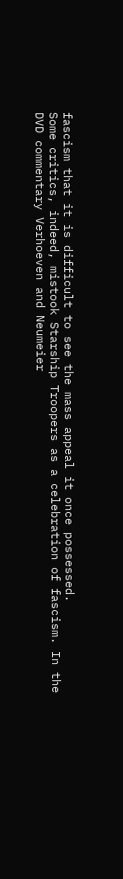fascism that it is difficult to see the mass appeal it once possessed.
Some critics, indeed, mistook Starship Troopers as a celebration of fascism. In the DVD commentary Verhoeven and Neumeier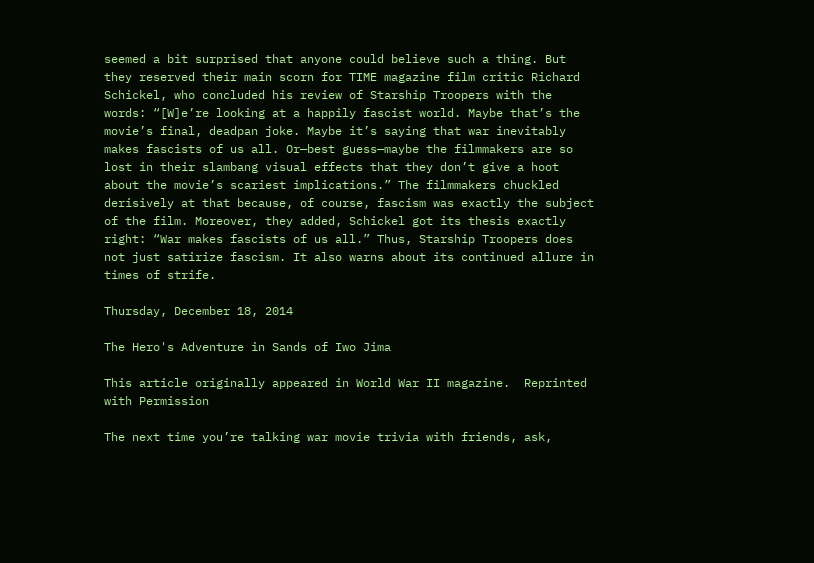seemed a bit surprised that anyone could believe such a thing. But they reserved their main scorn for TIME magazine film critic Richard Schickel, who concluded his review of Starship Troopers with the words: “[W]e’re looking at a happily fascist world. Maybe that’s the movie’s final, deadpan joke. Maybe it’s saying that war inevitably makes fascists of us all. Or—best guess—maybe the filmmakers are so lost in their slambang visual effects that they don’t give a hoot about the movie’s scariest implications.” The filmmakers chuckled derisively at that because, of course, fascism was exactly the subject of the film. Moreover, they added, Schickel got its thesis exactly right: “War makes fascists of us all.” Thus, Starship Troopers does not just satirize fascism. It also warns about its continued allure in times of strife.

Thursday, December 18, 2014

The Hero's Adventure in Sands of Iwo Jima

This article originally appeared in World War II magazine.  Reprinted with Permission

The next time you’re talking war movie trivia with friends, ask,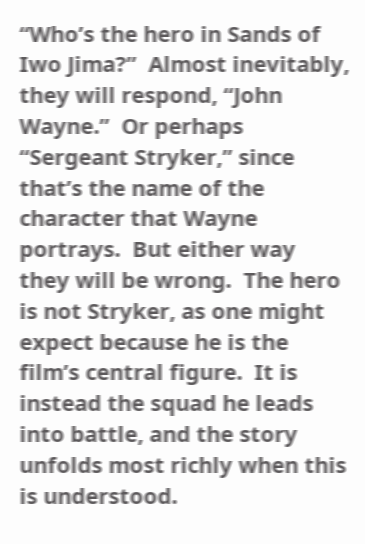“Who’s the hero in Sands of Iwo Jima?”  Almost inevitably, they will respond, “John Wayne.”  Or perhaps “Sergeant Stryker,” since that’s the name of the character that Wayne portrays.  But either way they will be wrong.  The hero is not Stryker, as one might expect because he is the film’s central figure.  It is instead the squad he leads into battle, and the story unfolds most richly when this is understood.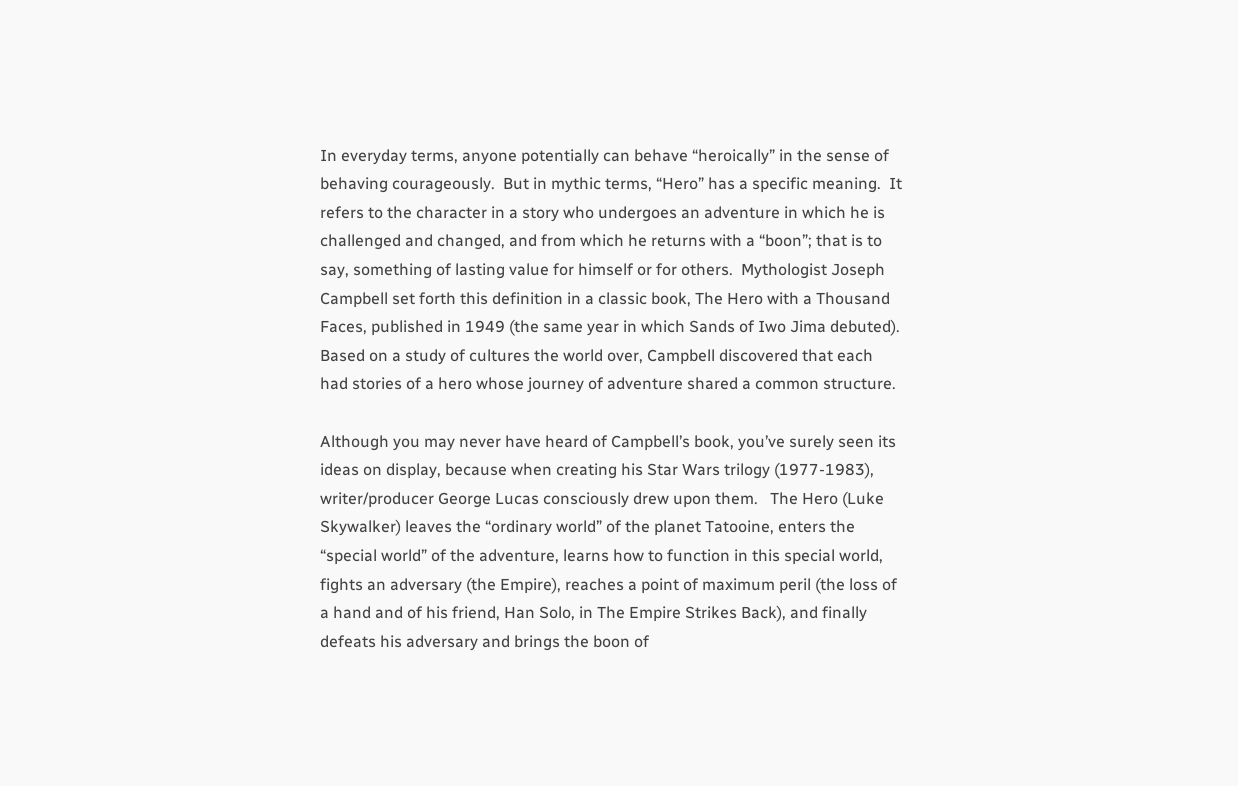In everyday terms, anyone potentially can behave “heroically” in the sense of behaving courageously.  But in mythic terms, “Hero” has a specific meaning.  It refers to the character in a story who undergoes an adventure in which he is challenged and changed, and from which he returns with a “boon”; that is to say, something of lasting value for himself or for others.  Mythologist Joseph Campbell set forth this definition in a classic book, The Hero with a Thousand Faces, published in 1949 (the same year in which Sands of Iwo Jima debuted). Based on a study of cultures the world over, Campbell discovered that each had stories of a hero whose journey of adventure shared a common structure.

Although you may never have heard of Campbell’s book, you’ve surely seen its ideas on display, because when creating his Star Wars trilogy (1977-1983), writer/producer George Lucas consciously drew upon them.   The Hero (Luke Skywalker) leaves the “ordinary world” of the planet Tatooine, enters the “special world” of the adventure, learns how to function in this special world, fights an adversary (the Empire), reaches a point of maximum peril (the loss of a hand and of his friend, Han Solo, in The Empire Strikes Back), and finally defeats his adversary and brings the boon of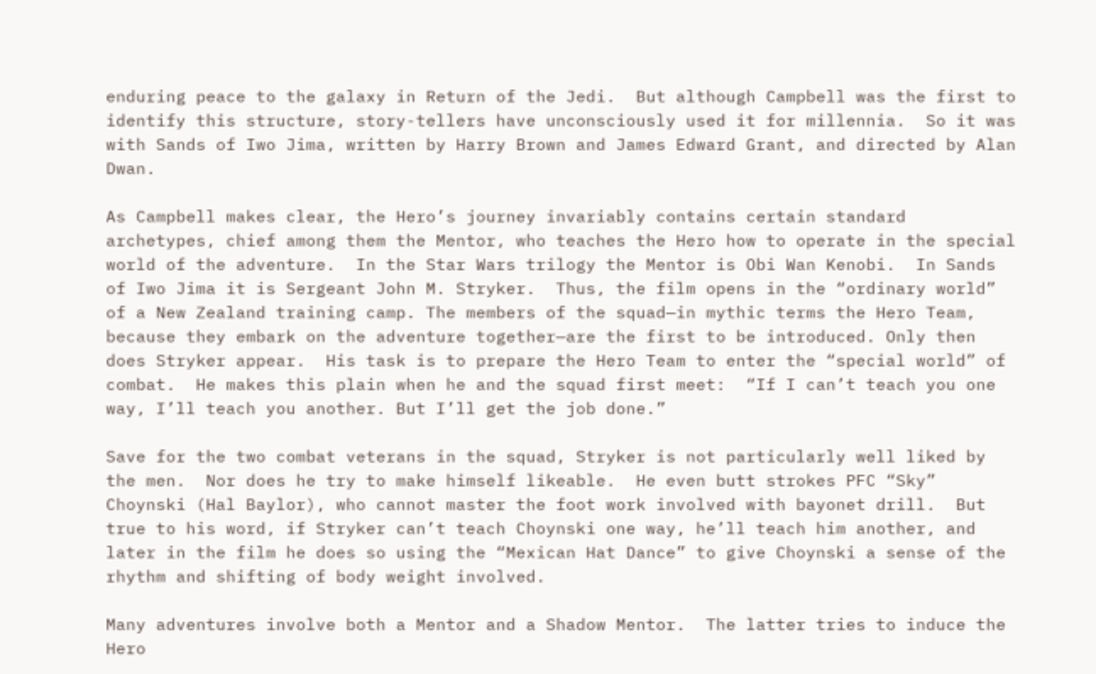enduring peace to the galaxy in Return of the Jedi.  But although Campbell was the first to identify this structure, story-tellers have unconsciously used it for millennia.  So it was with Sands of Iwo Jima, written by Harry Brown and James Edward Grant, and directed by Alan Dwan.

As Campbell makes clear, the Hero’s journey invariably contains certain standard archetypes, chief among them the Mentor, who teaches the Hero how to operate in the special world of the adventure.  In the Star Wars trilogy the Mentor is Obi Wan Kenobi.  In Sands of Iwo Jima it is Sergeant John M. Stryker.  Thus, the film opens in the “ordinary world” of a New Zealand training camp. The members of the squad—in mythic terms the Hero Team, because they embark on the adventure together—are the first to be introduced. Only then does Stryker appear.  His task is to prepare the Hero Team to enter the “special world” of combat.  He makes this plain when he and the squad first meet:  “If I can’t teach you one way, I’ll teach you another. But I’ll get the job done.”

Save for the two combat veterans in the squad, Stryker is not particularly well liked by the men.  Nor does he try to make himself likeable.  He even butt strokes PFC “Sky” Choynski (Hal Baylor), who cannot master the foot work involved with bayonet drill.  But true to his word, if Stryker can’t teach Choynski one way, he’ll teach him another, and later in the film he does so using the “Mexican Hat Dance” to give Choynski a sense of the rhythm and shifting of body weight involved.

Many adventures involve both a Mentor and a Shadow Mentor.  The latter tries to induce the Hero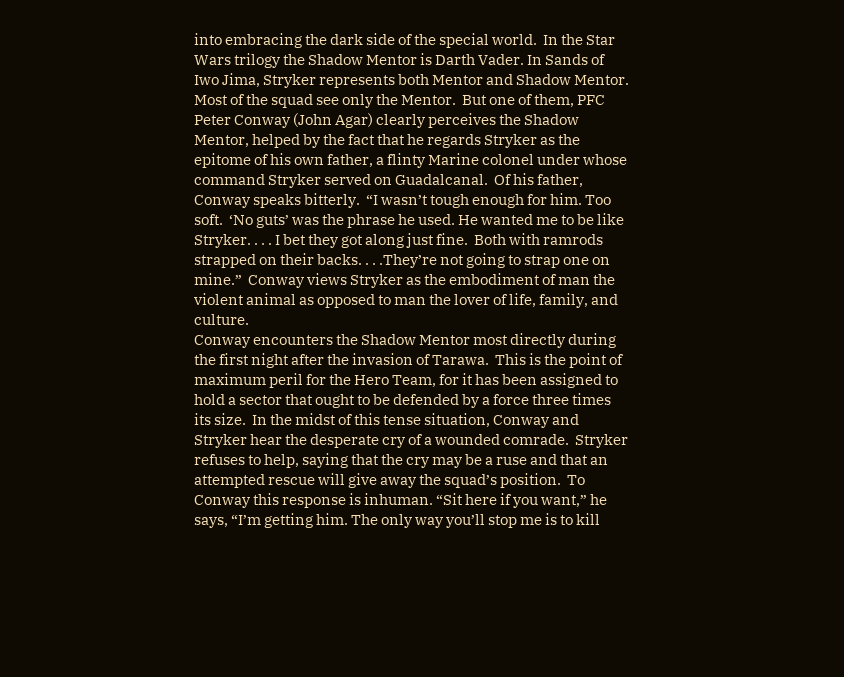into embracing the dark side of the special world.  In the Star Wars trilogy the Shadow Mentor is Darth Vader. In Sands of Iwo Jima, Stryker represents both Mentor and Shadow Mentor.  Most of the squad see only the Mentor.  But one of them, PFC Peter Conway (John Agar) clearly perceives the Shadow Mentor, helped by the fact that he regards Stryker as the epitome of his own father, a flinty Marine colonel under whose command Stryker served on Guadalcanal.  Of his father, Conway speaks bitterly.  “I wasn’t tough enough for him. Too soft.  ‘No guts’ was the phrase he used. He wanted me to be like Stryker. . . . I bet they got along just fine.  Both with ramrods strapped on their backs. . . .They’re not going to strap one on mine.”  Conway views Stryker as the embodiment of man the violent animal as opposed to man the lover of life, family, and culture.
Conway encounters the Shadow Mentor most directly during the first night after the invasion of Tarawa.  This is the point of maximum peril for the Hero Team, for it has been assigned to hold a sector that ought to be defended by a force three times its size.  In the midst of this tense situation, Conway and Stryker hear the desperate cry of a wounded comrade.  Stryker refuses to help, saying that the cry may be a ruse and that an attempted rescue will give away the squad’s position.  To Conway this response is inhuman. “Sit here if you want,” he says, “I’m getting him. The only way you’ll stop me is to kill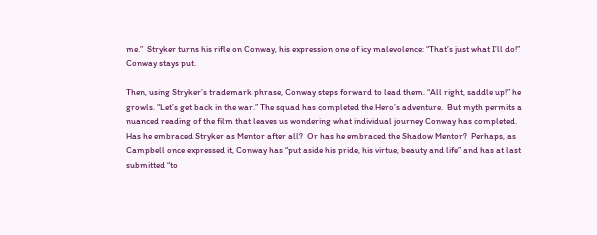me.”  Stryker turns his rifle on Conway, his expression one of icy malevolence: “That’s just what I’ll do!”  Conway stays put.

Then, using Stryker’s trademark phrase, Conway steps forward to lead them. “All right, saddle up!” he growls. “Let’s get back in the war.” The squad has completed the Hero’s adventure.  But myth permits a nuanced reading of the film that leaves us wondering what individual journey Conway has completed.  Has he embraced Stryker as Mentor after all?  Or has he embraced the Shadow Mentor?  Perhaps, as Campbell once expressed it, Conway has “put aside his pride, his virtue, beauty and life” and has at last submitted “to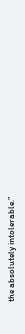the absolutely intolerable.”